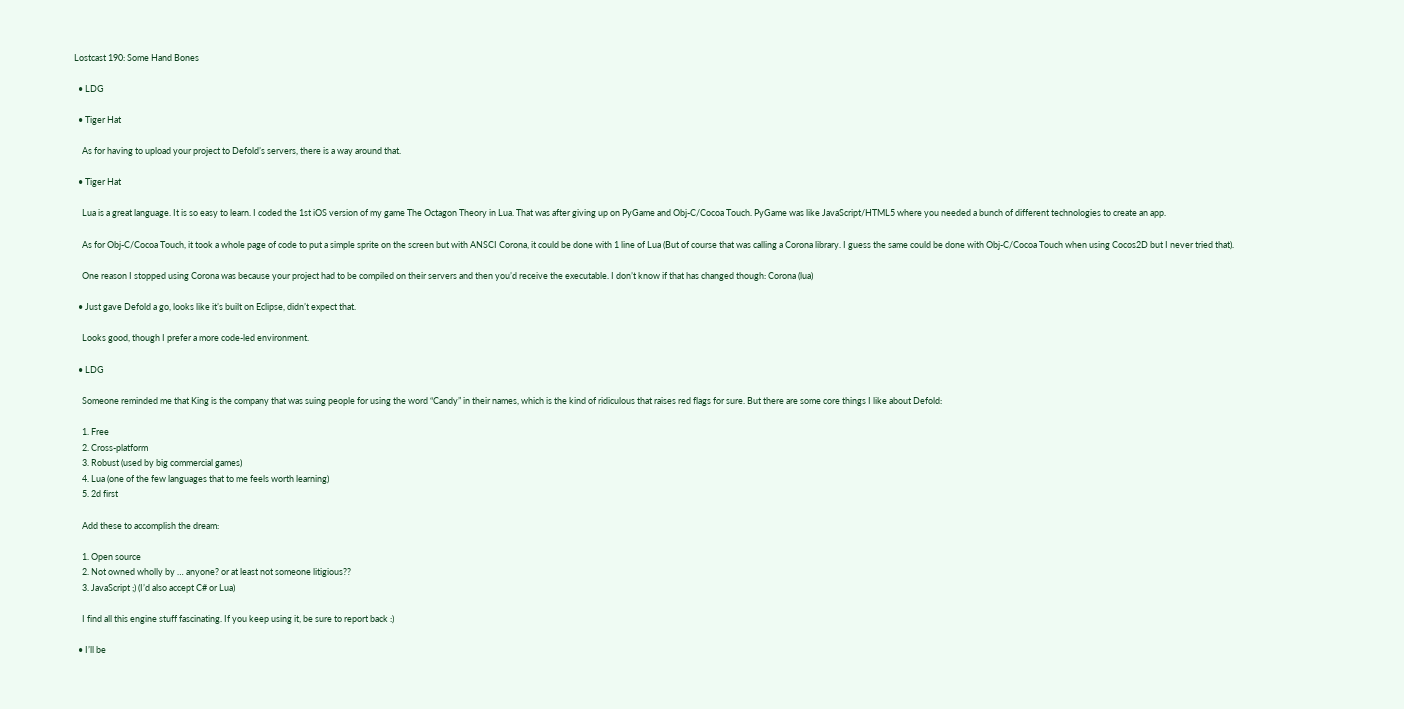Lostcast 190: Some Hand Bones

  • LDG

  • Tiger Hat

    As for having to upload your project to Defold’s servers, there is a way around that.

  • Tiger Hat

    Lua is a great language. It is so easy to learn. I coded the 1st iOS version of my game The Octagon Theory in Lua. That was after giving up on PyGame and Obj-C/Cocoa Touch. PyGame was like JavaScript/HTML5 where you needed a bunch of different technologies to create an app.

    As for Obj-C/Cocoa Touch, it took a whole page of code to put a simple sprite on the screen but with ANSCI Corona, it could be done with 1 line of Lua (But of course that was calling a Corona library. I guess the same could be done with Obj-C/Cocoa Touch when using Cocos2D but I never tried that).

    One reason I stopped using Corona was because your project had to be compiled on their servers and then you’d receive the executable. I don’t know if that has changed though: Corona (lua)

  • Just gave Defold a go, looks like it’s built on Eclipse, didn’t expect that.

    Looks good, though I prefer a more code-led environment.

  • LDG

    Someone reminded me that King is the company that was suing people for using the word “Candy” in their names, which is the kind of ridiculous that raises red flags for sure. But there are some core things I like about Defold:

    1. Free
    2. Cross-platform
    3. Robust (used by big commercial games)
    4. Lua (one of the few languages that to me feels worth learning)
    5. 2d first

    Add these to accomplish the dream:

    1. Open source
    2. Not owned wholly by … anyone? or at least not someone litigious??
    3. JavaScript ;) (I’d also accept C# or Lua)

    I find all this engine stuff fascinating. If you keep using it, be sure to report back :)

  • I’ll be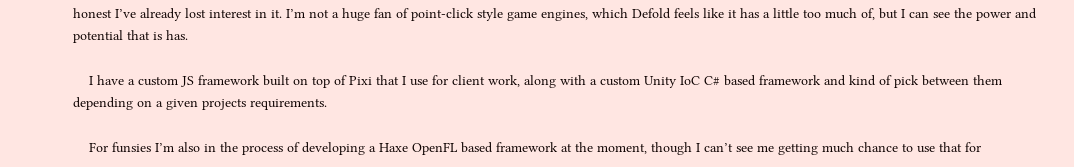honest I’ve already lost interest in it. I’m not a huge fan of point-click style game engines, which Defold feels like it has a little too much of, but I can see the power and potential that is has.

    I have a custom JS framework built on top of Pixi that I use for client work, along with a custom Unity IoC C# based framework and kind of pick between them depending on a given projects requirements.

    For funsies I’m also in the process of developing a Haxe OpenFL based framework at the moment, though I can’t see me getting much chance to use that for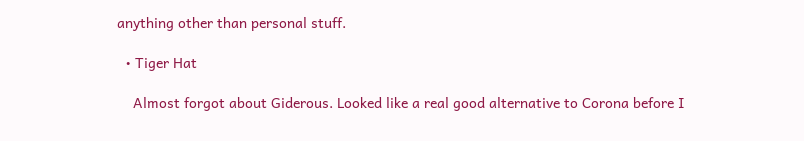anything other than personal stuff.

  • Tiger Hat

    Almost forgot about Giderous. Looked like a real good alternative to Corona before I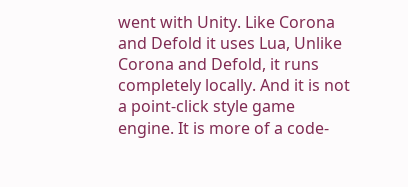went with Unity. Like Corona and Defold it uses Lua, Unlike Corona and Defold, it runs completely locally. And it is not a point-click style game engine. It is more of a code-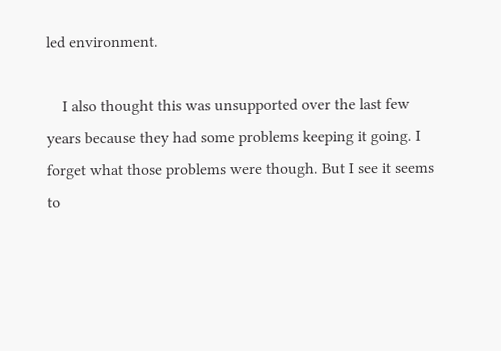led environment.

    I also thought this was unsupported over the last few years because they had some problems keeping it going. I forget what those problems were though. But I see it seems to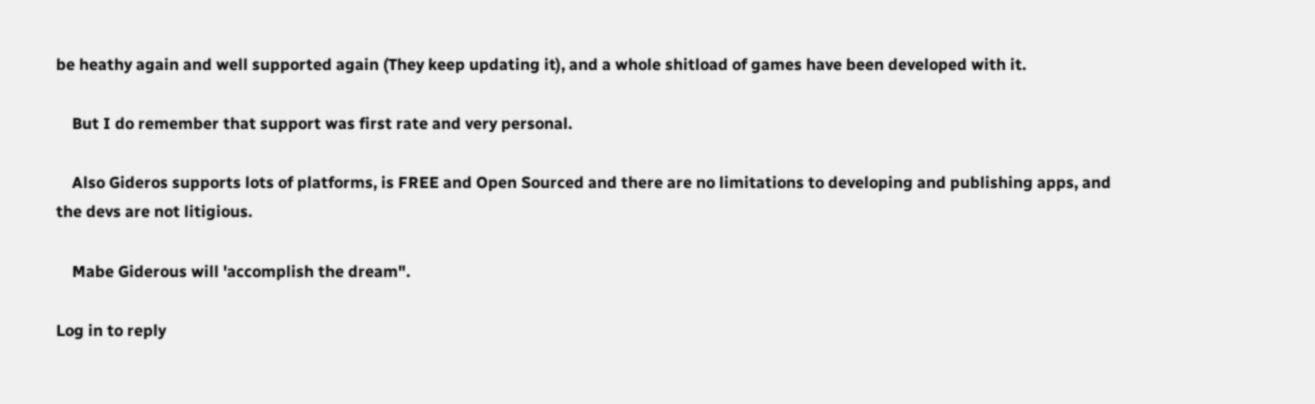be heathy again and well supported again (They keep updating it), and a whole shitload of games have been developed with it.

    But I do remember that support was first rate and very personal.

    Also Gideros supports lots of platforms, is FREE and Open Sourced and there are no limitations to developing and publishing apps, and the devs are not litigious.

    Mabe Giderous will 'accomplish the dream".

Log in to reply